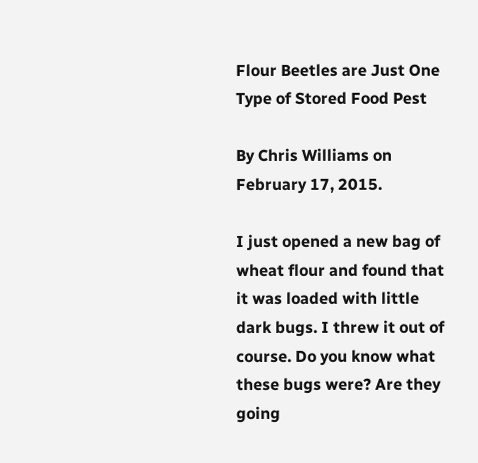Flour Beetles are Just One Type of Stored Food Pest

By Chris Williams on February 17, 2015.

I just opened a new bag of wheat flour and found that it was loaded with little dark bugs. I threw it out of course. Do you know what these bugs were? Are they going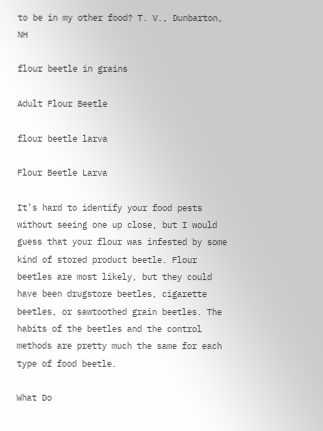to be in my other food? T. V., Dunbarton, NH

flour beetle in grains

Adult Flour Beetle

flour beetle larva

Flour Beetle Larva

It’s hard to identify your food pests without seeing one up close, but I would guess that your flour was infested by some kind of stored product beetle. Flour beetles are most likely, but they could have been drugstore beetles, cigarette beetles, or sawtoothed grain beetles. The habits of the beetles and the control methods are pretty much the same for each type of food beetle.

What Do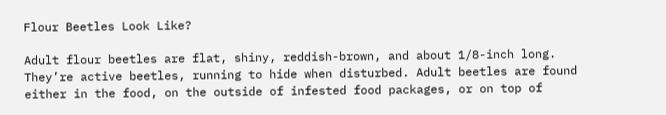Flour Beetles Look Like?

Adult flour beetles are flat, shiny, reddish-brown, and about 1/8-inch long. They’re active beetles, running to hide when disturbed. Adult beetles are found either in the food, on the outside of infested food packages, or on top of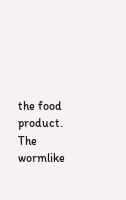the food product. The wormlike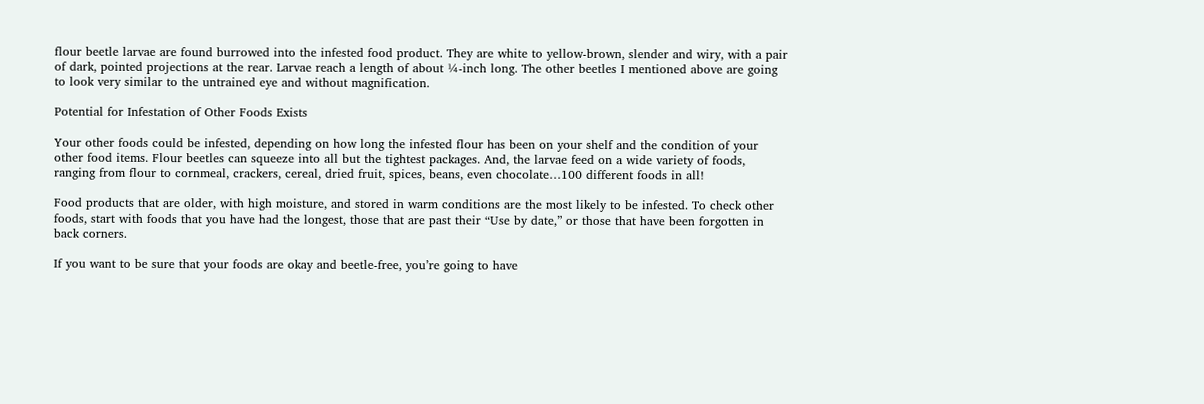flour beetle larvae are found burrowed into the infested food product. They are white to yellow-brown, slender and wiry, with a pair of dark, pointed projections at the rear. Larvae reach a length of about ¼-inch long. The other beetles I mentioned above are going to look very similar to the untrained eye and without magnification.

Potential for Infestation of Other Foods Exists

Your other foods could be infested, depending on how long the infested flour has been on your shelf and the condition of your other food items. Flour beetles can squeeze into all but the tightest packages. And, the larvae feed on a wide variety of foods, ranging from flour to cornmeal, crackers, cereal, dried fruit, spices, beans, even chocolate…100 different foods in all!

Food products that are older, with high moisture, and stored in warm conditions are the most likely to be infested. To check other foods, start with foods that you have had the longest, those that are past their “Use by date,” or those that have been forgotten in back corners.

If you want to be sure that your foods are okay and beetle-free, you’re going to have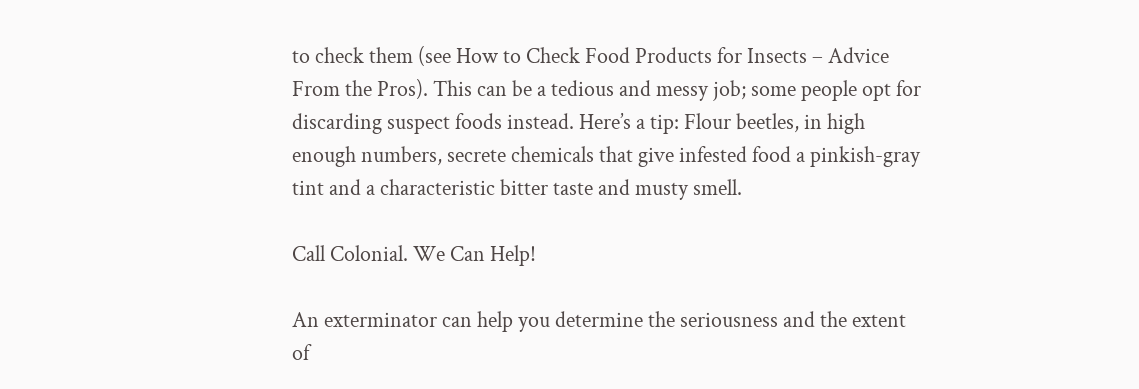to check them (see How to Check Food Products for Insects – Advice From the Pros). This can be a tedious and messy job; some people opt for discarding suspect foods instead. Here’s a tip: Flour beetles, in high enough numbers, secrete chemicals that give infested food a pinkish-gray tint and a characteristic bitter taste and musty smell.

Call Colonial. We Can Help!

An exterminator can help you determine the seriousness and the extent of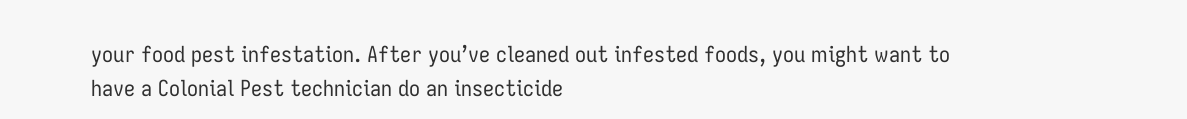your food pest infestation. After you’ve cleaned out infested foods, you might want to have a Colonial Pest technician do an insecticide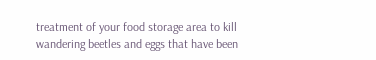treatment of your food storage area to kill wandering beetles and eggs that have been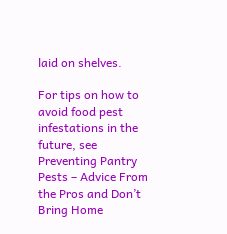laid on shelves.

For tips on how to avoid food pest infestations in the future, see Preventing Pantry Pests – Advice From the Pros and Don’t Bring Home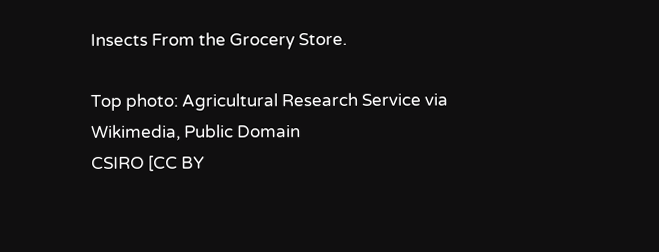Insects From the Grocery Store.

Top photo: Agricultural Research Service via Wikimedia, Public Domain
CSIRO [CC BY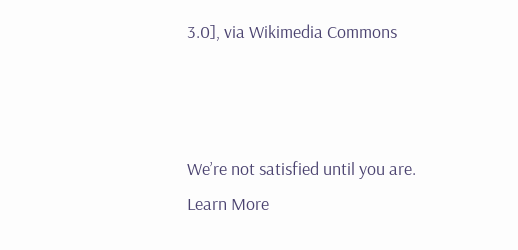3.0], via Wikimedia Commons



We’re not satisfied until you are. Learn More